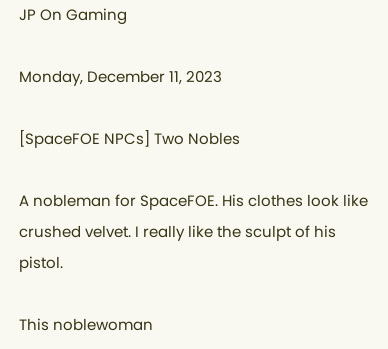JP On Gaming

Monday, December 11, 2023

[SpaceFOE NPCs] Two Nobles

A nobleman for SpaceFOE. His clothes look like crushed velvet. I really like the sculpt of his pistol.

This noblewoman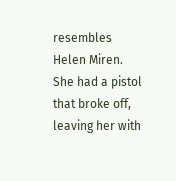resembles Helen Miren. She had a pistol that broke off, leaving her with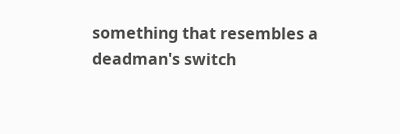something that resembles a deadman's switch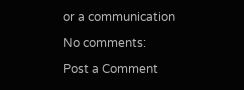or a communication

No comments:

Post a Comment